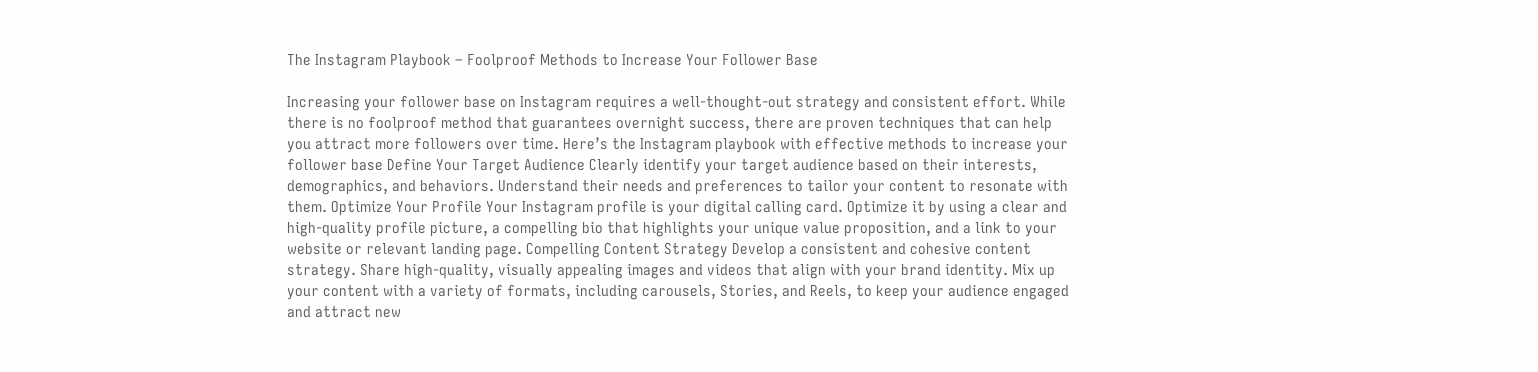The Instagram Playbook – Foolproof Methods to Increase Your Follower Base

Increasing your follower base on Instagram requires a well-thought-out strategy and consistent effort. While there is no foolproof method that guarantees overnight success, there are proven techniques that can help you attract more followers over time. Here’s the Instagram playbook with effective methods to increase your follower base Define Your Target Audience Clearly identify your target audience based on their interests, demographics, and behaviors. Understand their needs and preferences to tailor your content to resonate with them. Optimize Your Profile Your Instagram profile is your digital calling card. Optimize it by using a clear and high-quality profile picture, a compelling bio that highlights your unique value proposition, and a link to your website or relevant landing page. Compelling Content Strategy Develop a consistent and cohesive content strategy. Share high-quality, visually appealing images and videos that align with your brand identity. Mix up your content with a variety of formats, including carousels, Stories, and Reels, to keep your audience engaged and attract new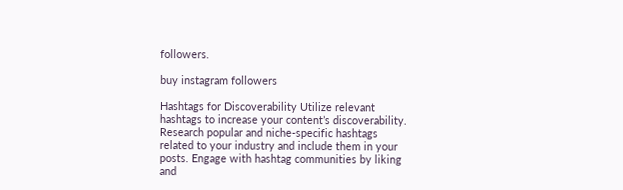followers.

buy instagram followers

Hashtags for Discoverability Utilize relevant hashtags to increase your content’s discoverability. Research popular and niche-specific hashtags related to your industry and include them in your posts. Engage with hashtag communities by liking and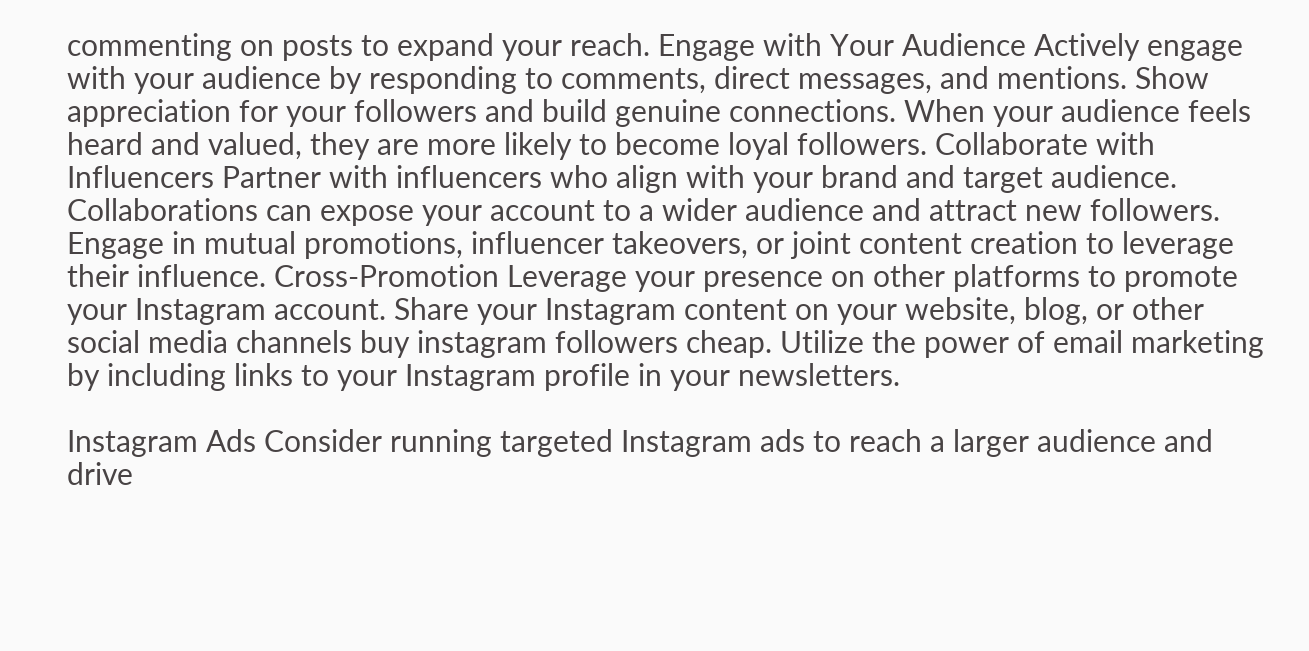commenting on posts to expand your reach. Engage with Your Audience Actively engage with your audience by responding to comments, direct messages, and mentions. Show appreciation for your followers and build genuine connections. When your audience feels heard and valued, they are more likely to become loyal followers. Collaborate with Influencers Partner with influencers who align with your brand and target audience. Collaborations can expose your account to a wider audience and attract new followers. Engage in mutual promotions, influencer takeovers, or joint content creation to leverage their influence. Cross-Promotion Leverage your presence on other platforms to promote your Instagram account. Share your Instagram content on your website, blog, or other social media channels buy instagram followers cheap. Utilize the power of email marketing by including links to your Instagram profile in your newsletters.

Instagram Ads Consider running targeted Instagram ads to reach a larger audience and drive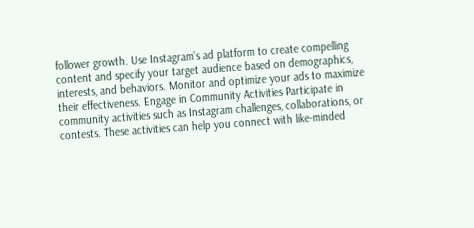follower growth. Use Instagram’s ad platform to create compelling content and specify your target audience based on demographics, interests, and behaviors. Monitor and optimize your ads to maximize their effectiveness. Engage in Community Activities Participate in community activities such as Instagram challenges, collaborations, or contests. These activities can help you connect with like-minded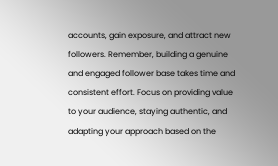accounts, gain exposure, and attract new followers. Remember, building a genuine and engaged follower base takes time and consistent effort. Focus on providing value to your audience, staying authentic, and adapting your approach based on the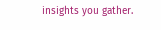insights you gather.